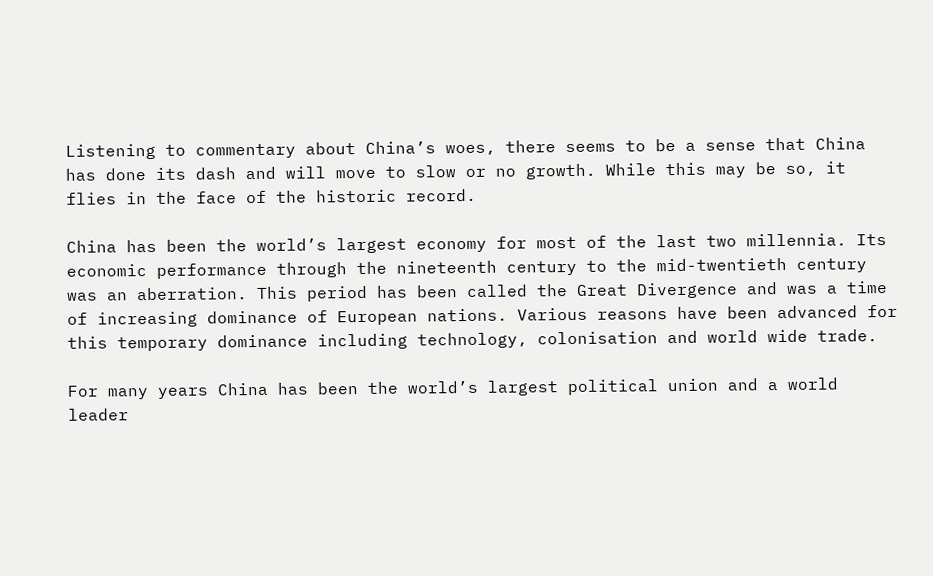Listening to commentary about China’s woes, there seems to be a sense that China has done its dash and will move to slow or no growth. While this may be so, it flies in the face of the historic record.

China has been the world’s largest economy for most of the last two millennia. Its economic performance through the nineteenth century to the mid-twentieth century was an aberration. This period has been called the Great Divergence and was a time of increasing dominance of European nations. Various reasons have been advanced for this temporary dominance including technology, colonisation and world wide trade.

For many years China has been the world’s largest political union and a world leader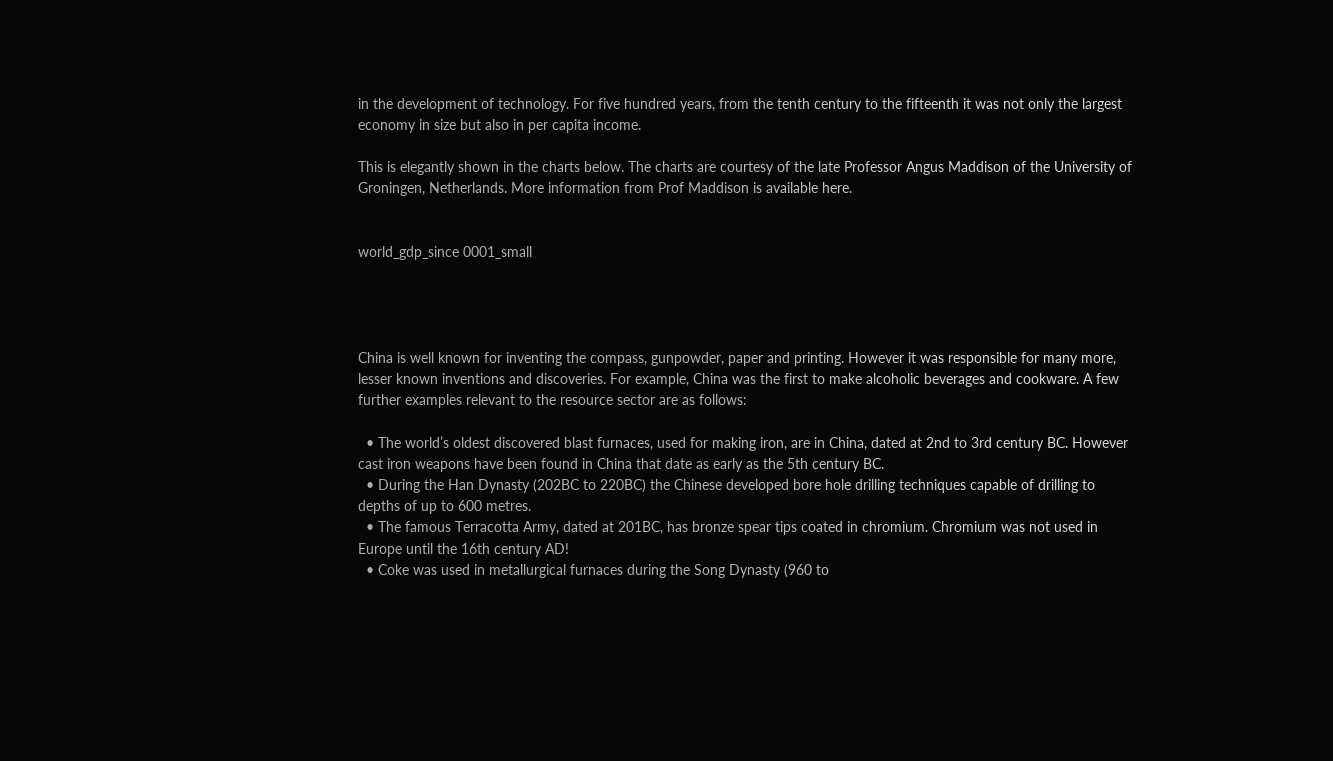in the development of technology. For five hundred years, from the tenth century to the fifteenth it was not only the largest economy in size but also in per capita income.

This is elegantly shown in the charts below. The charts are courtesy of the late Professor Angus Maddison of the University of Groningen, Netherlands. More information from Prof Maddison is available here.


world_gdp_since 0001_small




China is well known for inventing the compass, gunpowder, paper and printing. However it was responsible for many more, lesser known inventions and discoveries. For example, China was the first to make alcoholic beverages and cookware. A few further examples relevant to the resource sector are as follows:

  • The world’s oldest discovered blast furnaces, used for making iron, are in China, dated at 2nd to 3rd century BC. However cast iron weapons have been found in China that date as early as the 5th century BC.
  • During the Han Dynasty (202BC to 220BC) the Chinese developed bore hole drilling techniques capable of drilling to depths of up to 600 metres.
  • The famous Terracotta Army, dated at 201BC, has bronze spear tips coated in chromium. Chromium was not used in Europe until the 16th century AD!
  • Coke was used in metallurgical furnaces during the Song Dynasty (960 to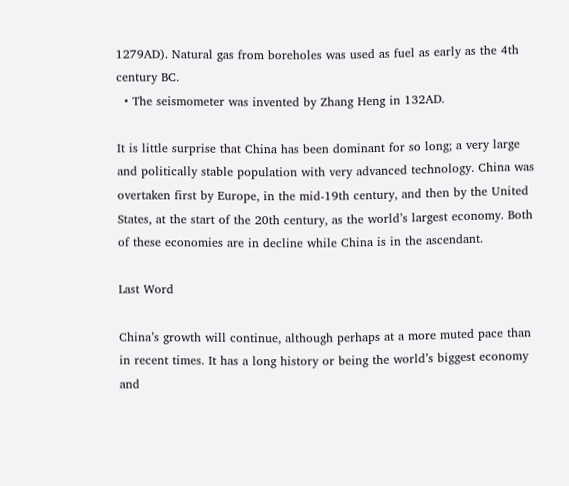1279AD). Natural gas from boreholes was used as fuel as early as the 4th century BC.
  • The seismometer was invented by Zhang Heng in 132AD.

It is little surprise that China has been dominant for so long; a very large and politically stable population with very advanced technology. China was overtaken first by Europe, in the mid-19th century, and then by the United States, at the start of the 20th century, as the world’s largest economy. Both of these economies are in decline while China is in the ascendant.

Last Word

China’s growth will continue, although perhaps at a more muted pace than in recent times. It has a long history or being the world’s biggest economy and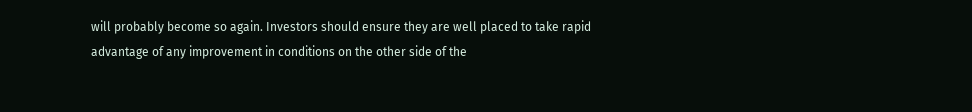will probably become so again. Investors should ensure they are well placed to take rapid advantage of any improvement in conditions on the other side of the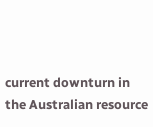current downturn in the Australian resource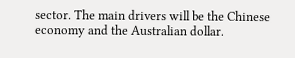sector. The main drivers will be the Chinese economy and the Australian dollar.